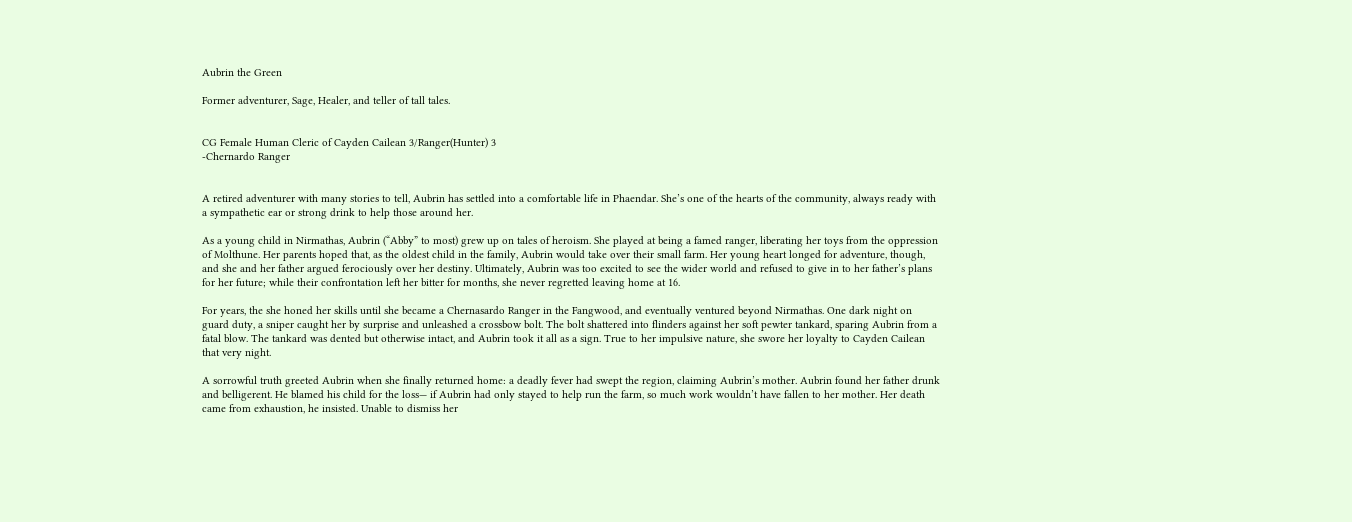Aubrin the Green

Former adventurer, Sage, Healer, and teller of tall tales.


CG Female Human Cleric of Cayden Cailean 3/Ranger(Hunter) 3
-Chernardo Ranger


A retired adventurer with many stories to tell, Aubrin has settled into a comfortable life in Phaendar. She’s one of the hearts of the community, always ready with a sympathetic ear or strong drink to help those around her.

As a young child in Nirmathas, Aubrin (“Abby” to most) grew up on tales of heroism. She played at being a famed ranger, liberating her toys from the oppression of Molthune. Her parents hoped that, as the oldest child in the family, Aubrin would take over their small farm. Her young heart longed for adventure, though, and she and her father argued ferociously over her destiny. Ultimately, Aubrin was too excited to see the wider world and refused to give in to her father’s plans for her future; while their confrontation left her bitter for months, she never regretted leaving home at 16.

For years, the she honed her skills until she became a Chernasardo Ranger in the Fangwood, and eventually ventured beyond Nirmathas. One dark night on guard duty, a sniper caught her by surprise and unleashed a crossbow bolt. The bolt shattered into flinders against her soft pewter tankard, sparing Aubrin from a fatal blow. The tankard was dented but otherwise intact, and Aubrin took it all as a sign. True to her impulsive nature, she swore her loyalty to Cayden Cailean that very night.

A sorrowful truth greeted Aubrin when she finally returned home: a deadly fever had swept the region, claiming Aubrin’s mother. Aubrin found her father drunk and belligerent. He blamed his child for the loss— if Aubrin had only stayed to help run the farm, so much work wouldn’t have fallen to her mother. Her death came from exhaustion, he insisted. Unable to dismiss her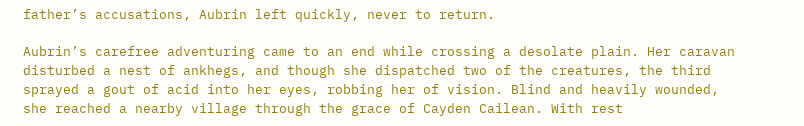father’s accusations, Aubrin left quickly, never to return.

Aubrin’s carefree adventuring came to an end while crossing a desolate plain. Her caravan disturbed a nest of ankhegs, and though she dispatched two of the creatures, the third sprayed a gout of acid into her eyes, robbing her of vision. Blind and heavily wounded, she reached a nearby village through the grace of Cayden Cailean. With rest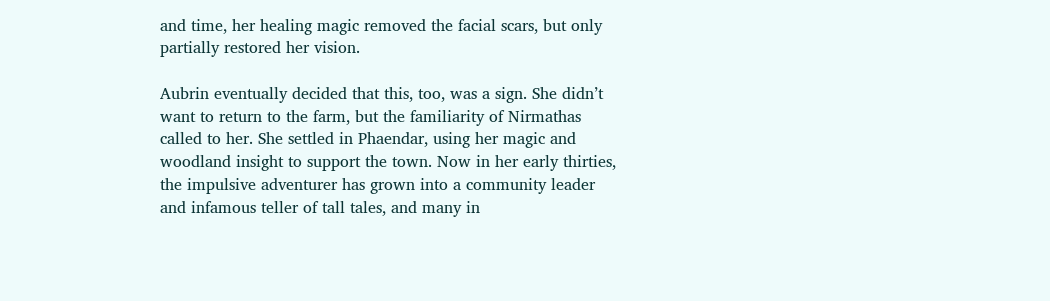and time, her healing magic removed the facial scars, but only partially restored her vision.

Aubrin eventually decided that this, too, was a sign. She didn’t want to return to the farm, but the familiarity of Nirmathas called to her. She settled in Phaendar, using her magic and woodland insight to support the town. Now in her early thirties, the impulsive adventurer has grown into a community leader and infamous teller of tall tales, and many in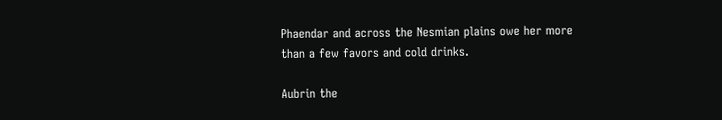Phaendar and across the Nesmian plains owe her more than a few favors and cold drinks.

Aubrin the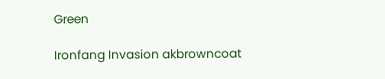Green

Ironfang Invasion akbrowncoat